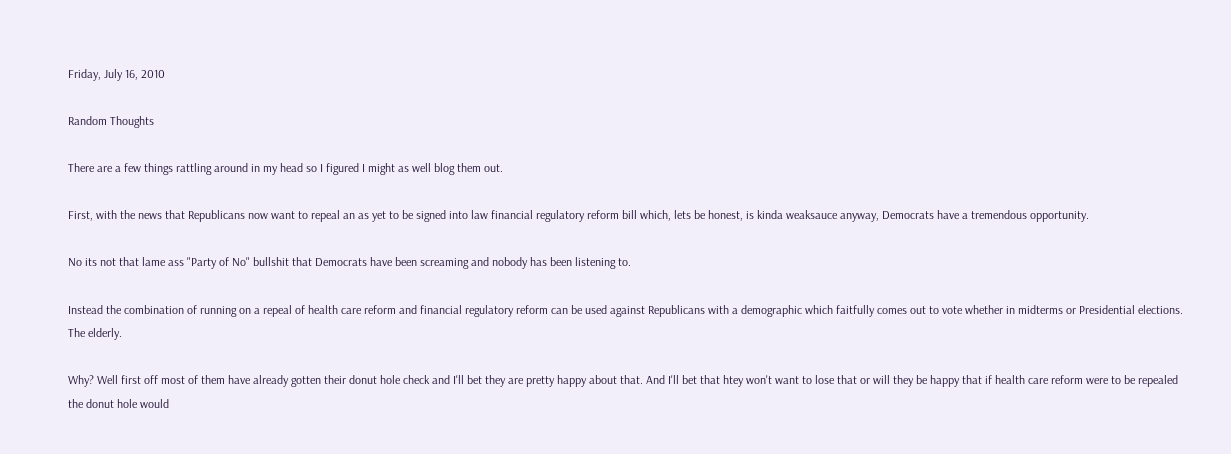Friday, July 16, 2010

Random Thoughts

There are a few things rattling around in my head so I figured I might as well blog them out.

First, with the news that Republicans now want to repeal an as yet to be signed into law financial regulatory reform bill which, lets be honest, is kinda weaksauce anyway, Democrats have a tremendous opportunity.

No its not that lame ass "Party of No" bullshit that Democrats have been screaming and nobody has been listening to.

Instead the combination of running on a repeal of health care reform and financial regulatory reform can be used against Republicans with a demographic which faitfully comes out to vote whether in midterms or Presidential elections. The elderly.

Why? Well first off most of them have already gotten their donut hole check and I'll bet they are pretty happy about that. And I'll bet that htey won't want to lose that or will they be happy that if health care reform were to be repealed the donut hole would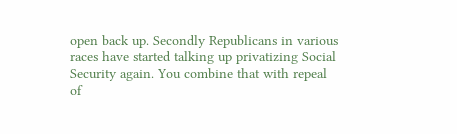open back up. Secondly Republicans in various races have started talking up privatizing Social Security again. You combine that with repeal of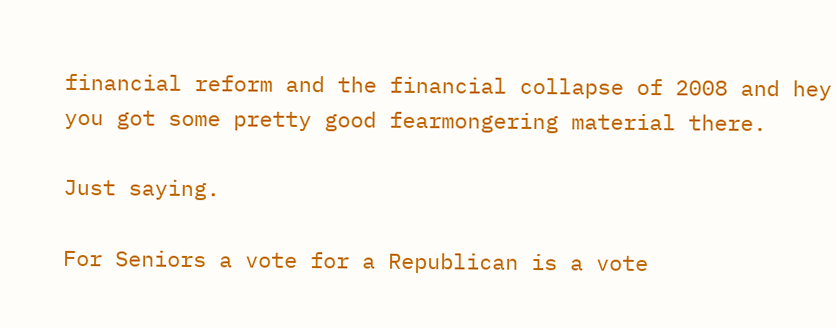financial reform and the financial collapse of 2008 and hey you got some pretty good fearmongering material there.

Just saying.

For Seniors a vote for a Republican is a vote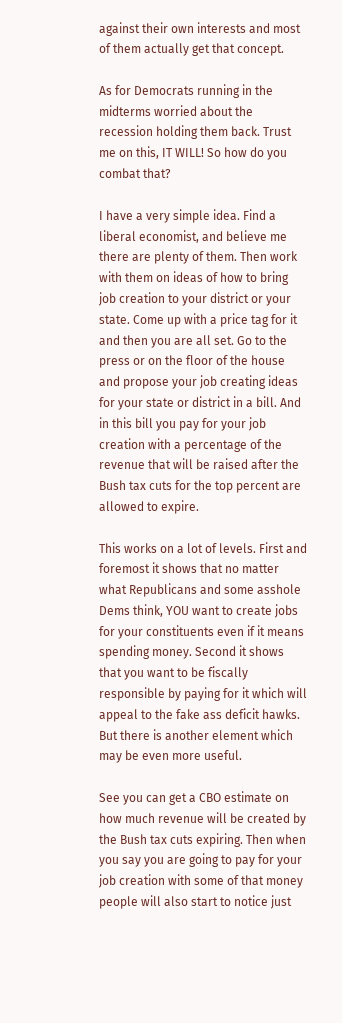against their own interests and most of them actually get that concept.

As for Democrats running in the midterms worried about the recession holding them back. Trust me on this, IT WILL! So how do you combat that?

I have a very simple idea. Find a liberal economist, and believe me there are plenty of them. Then work with them on ideas of how to bring job creation to your district or your state. Come up with a price tag for it and then you are all set. Go to the press or on the floor of the house and propose your job creating ideas for your state or district in a bill. And in this bill you pay for your job creation with a percentage of the revenue that will be raised after the Bush tax cuts for the top percent are allowed to expire.

This works on a lot of levels. First and foremost it shows that no matter what Republicans and some asshole Dems think, YOU want to create jobs for your constituents even if it means spending money. Second it shows that you want to be fiscally responsible by paying for it which will appeal to the fake ass deficit hawks. But there is another element which may be even more useful.

See you can get a CBO estimate on how much revenue will be created by the Bush tax cuts expiring. Then when you say you are going to pay for your job creation with some of that money people will also start to notice just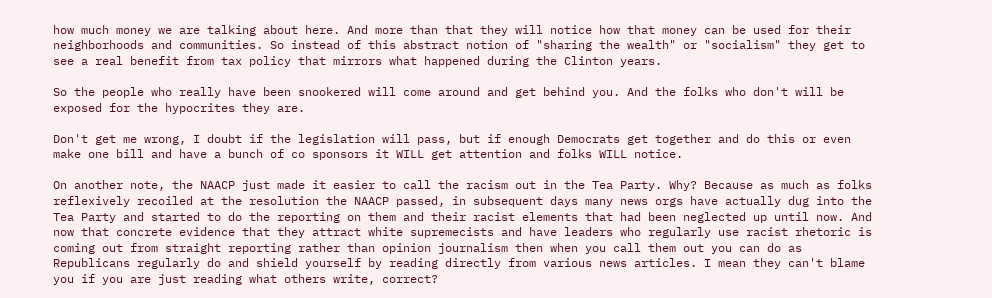how much money we are talking about here. And more than that they will notice how that money can be used for their neighborhoods and communities. So instead of this abstract notion of "sharing the wealth" or "socialism" they get to see a real benefit from tax policy that mirrors what happened during the Clinton years.

So the people who really have been snookered will come around and get behind you. And the folks who don't will be exposed for the hypocrites they are.

Don't get me wrong, I doubt if the legislation will pass, but if enough Democrats get together and do this or even make one bill and have a bunch of co sponsors it WILL get attention and folks WILL notice.

On another note, the NAACP just made it easier to call the racism out in the Tea Party. Why? Because as much as folks reflexively recoiled at the resolution the NAACP passed, in subsequent days many news orgs have actually dug into the Tea Party and started to do the reporting on them and their racist elements that had been neglected up until now. And now that concrete evidence that they attract white supremecists and have leaders who regularly use racist rhetoric is coming out from straight reporting rather than opinion journalism then when you call them out you can do as Republicans regularly do and shield yourself by reading directly from various news articles. I mean they can't blame you if you are just reading what others write, correct?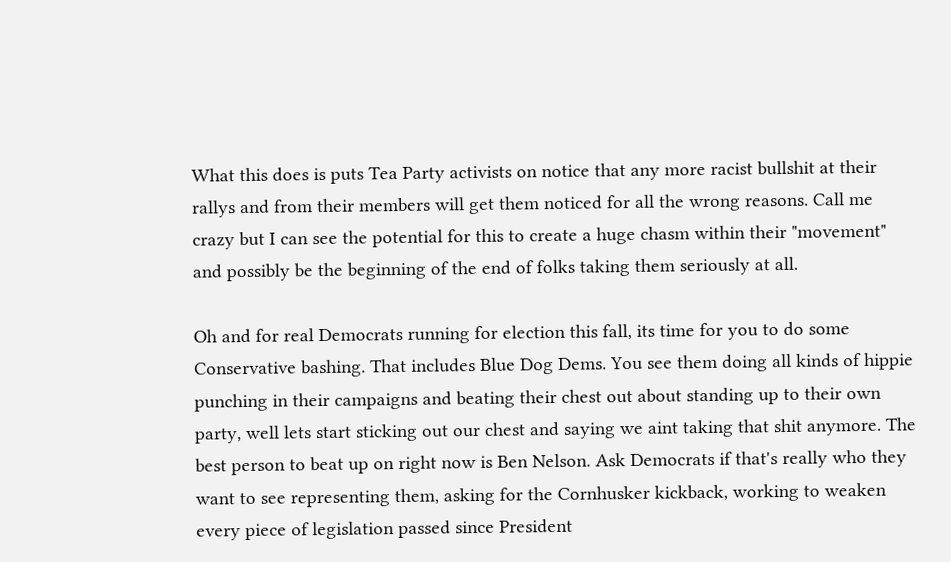What this does is puts Tea Party activists on notice that any more racist bullshit at their rallys and from their members will get them noticed for all the wrong reasons. Call me crazy but I can see the potential for this to create a huge chasm within their "movement" and possibly be the beginning of the end of folks taking them seriously at all.

Oh and for real Democrats running for election this fall, its time for you to do some Conservative bashing. That includes Blue Dog Dems. You see them doing all kinds of hippie punching in their campaigns and beating their chest out about standing up to their own party, well lets start sticking out our chest and saying we aint taking that shit anymore. The best person to beat up on right now is Ben Nelson. Ask Democrats if that's really who they want to see representing them, asking for the Cornhusker kickback, working to weaken every piece of legislation passed since President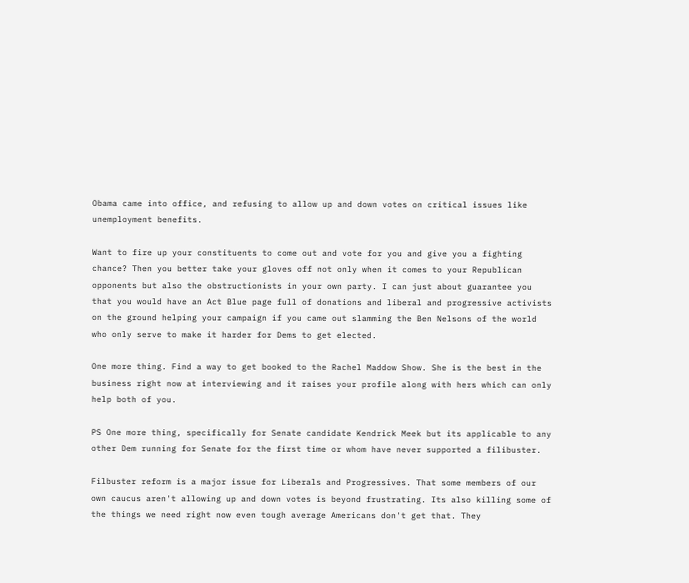Obama came into office, and refusing to allow up and down votes on critical issues like unemployment benefits.

Want to fire up your constituents to come out and vote for you and give you a fighting chance? Then you better take your gloves off not only when it comes to your Republican opponents but also the obstructionists in your own party. I can just about guarantee you that you would have an Act Blue page full of donations and liberal and progressive activists on the ground helping your campaign if you came out slamming the Ben Nelsons of the world who only serve to make it harder for Dems to get elected.

One more thing. Find a way to get booked to the Rachel Maddow Show. She is the best in the business right now at interviewing and it raises your profile along with hers which can only help both of you.

PS One more thing, specifically for Senate candidate Kendrick Meek but its applicable to any other Dem running for Senate for the first time or whom have never supported a filibuster.

Filbuster reform is a major issue for Liberals and Progressives. That some members of our own caucus aren't allowing up and down votes is beyond frustrating. Its also killing some of the things we need right now even tough average Americans don't get that. They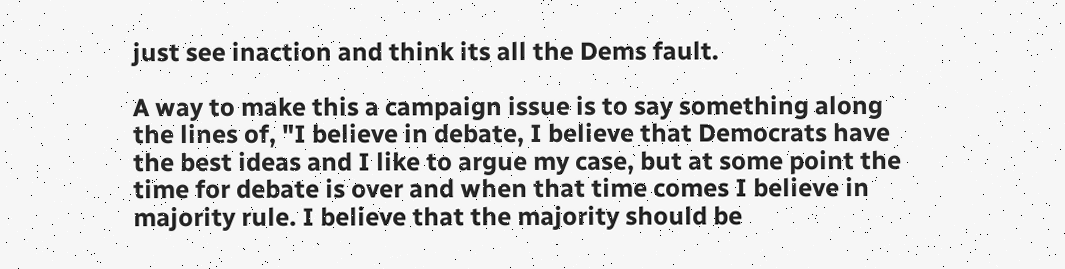just see inaction and think its all the Dems fault.

A way to make this a campaign issue is to say something along the lines of, "I believe in debate, I believe that Democrats have the best ideas and I like to argue my case, but at some point the time for debate is over and when that time comes I believe in majority rule. I believe that the majority should be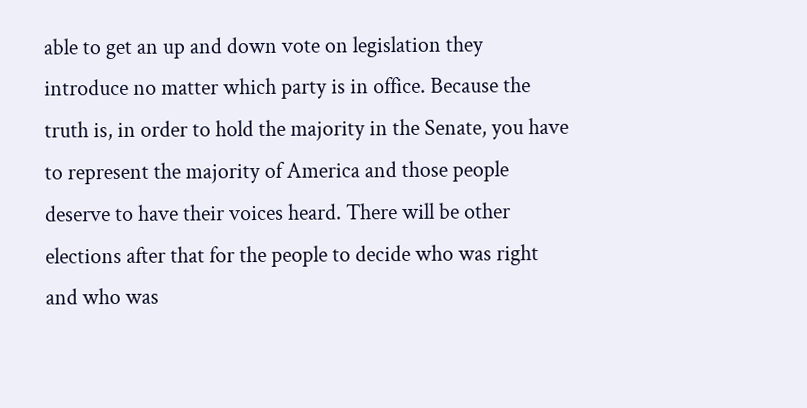able to get an up and down vote on legislation they introduce no matter which party is in office. Because the truth is, in order to hold the majority in the Senate, you have to represent the majority of America and those people deserve to have their voices heard. There will be other elections after that for the people to decide who was right and who was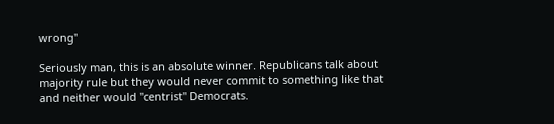wrong"

Seriously man, this is an absolute winner. Republicans talk about majority rule but they would never commit to something like that and neither would "centrist" Democrats.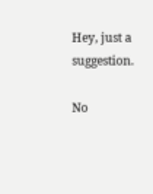Hey, just a suggestion.

No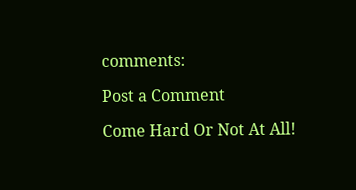comments:

Post a Comment

Come Hard Or Not At All!